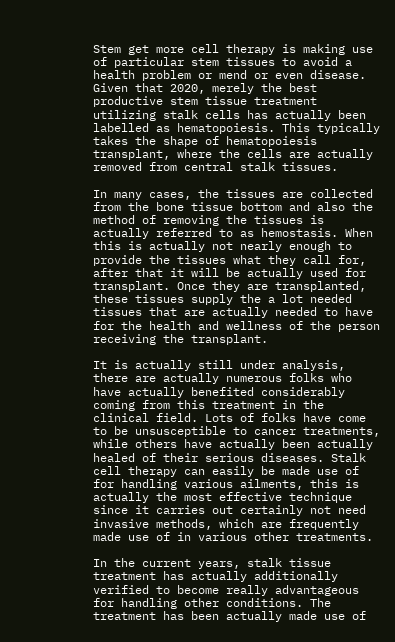Stem get more cell therapy is making use of particular stem tissues to avoid a health problem or mend or even disease. Given that 2020, merely the best productive stem tissue treatment utilizing stalk cells has actually been labelled as hematopoiesis. This typically takes the shape of hematopoiesis transplant, where the cells are actually removed from central stalk tissues.

In many cases, the tissues are collected from the bone tissue bottom and also the method of removing the tissues is actually referred to as hemostasis. When this is actually not nearly enough to provide the tissues what they call for, after that it will be actually used for transplant. Once they are transplanted, these tissues supply the a lot needed tissues that are actually needed to have for the health and wellness of the person receiving the transplant.

It is actually still under analysis, there are actually numerous folks who have actually benefited considerably coming from this treatment in the clinical field. Lots of folks have come to be unsusceptible to cancer treatments, while others have actually been actually healed of their serious diseases. Stalk cell therapy can easily be made use of for handling various ailments, this is actually the most effective technique since it carries out certainly not need invasive methods, which are frequently made use of in various other treatments.

In the current years, stalk tissue treatment has actually additionally verified to become really advantageous for handling other conditions. The treatment has been actually made use of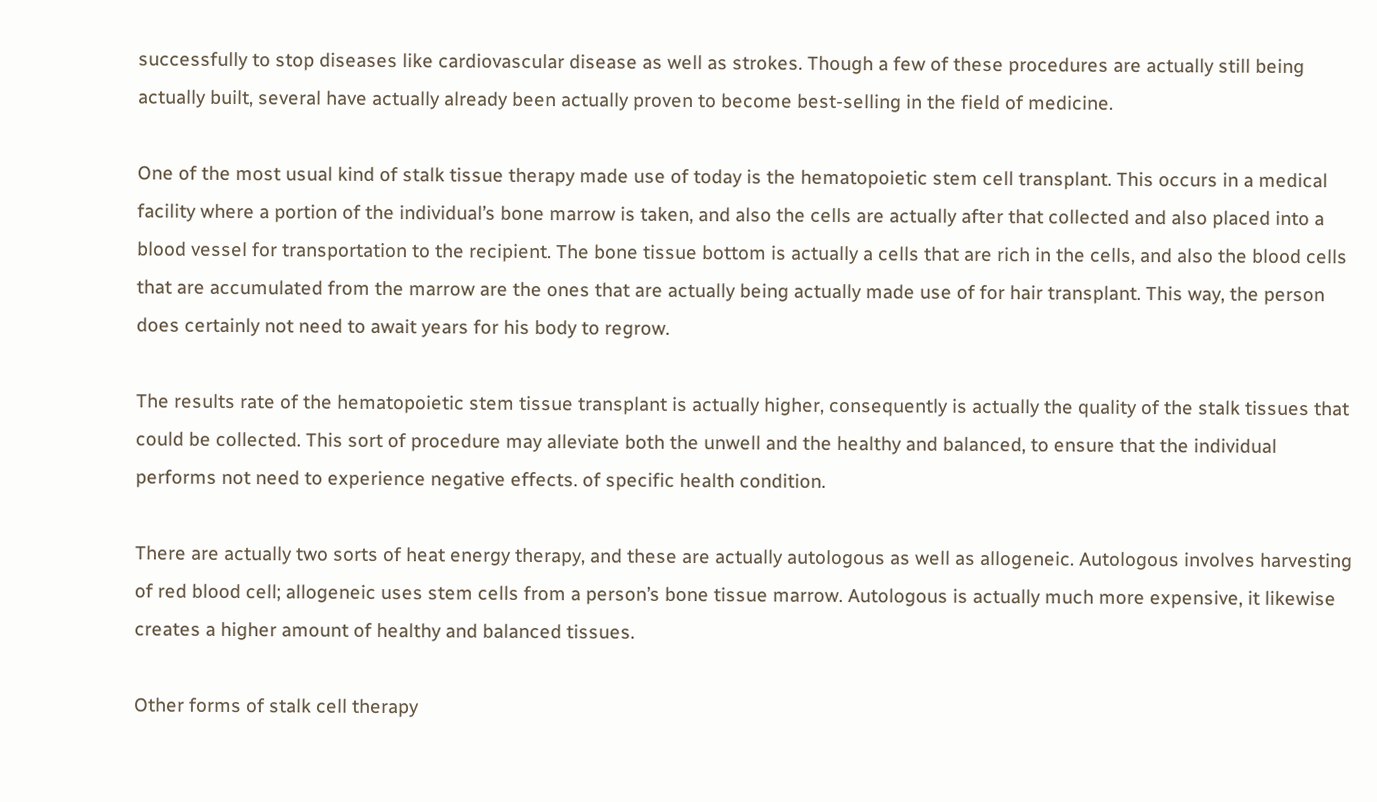successfully to stop diseases like cardiovascular disease as well as strokes. Though a few of these procedures are actually still being actually built, several have actually already been actually proven to become best-selling in the field of medicine.

One of the most usual kind of stalk tissue therapy made use of today is the hematopoietic stem cell transplant. This occurs in a medical facility where a portion of the individual’s bone marrow is taken, and also the cells are actually after that collected and also placed into a blood vessel for transportation to the recipient. The bone tissue bottom is actually a cells that are rich in the cells, and also the blood cells that are accumulated from the marrow are the ones that are actually being actually made use of for hair transplant. This way, the person does certainly not need to await years for his body to regrow.

The results rate of the hematopoietic stem tissue transplant is actually higher, consequently is actually the quality of the stalk tissues that could be collected. This sort of procedure may alleviate both the unwell and the healthy and balanced, to ensure that the individual performs not need to experience negative effects. of specific health condition.

There are actually two sorts of heat energy therapy, and these are actually autologous as well as allogeneic. Autologous involves harvesting of red blood cell; allogeneic uses stem cells from a person’s bone tissue marrow. Autologous is actually much more expensive, it likewise creates a higher amount of healthy and balanced tissues.

Other forms of stalk cell therapy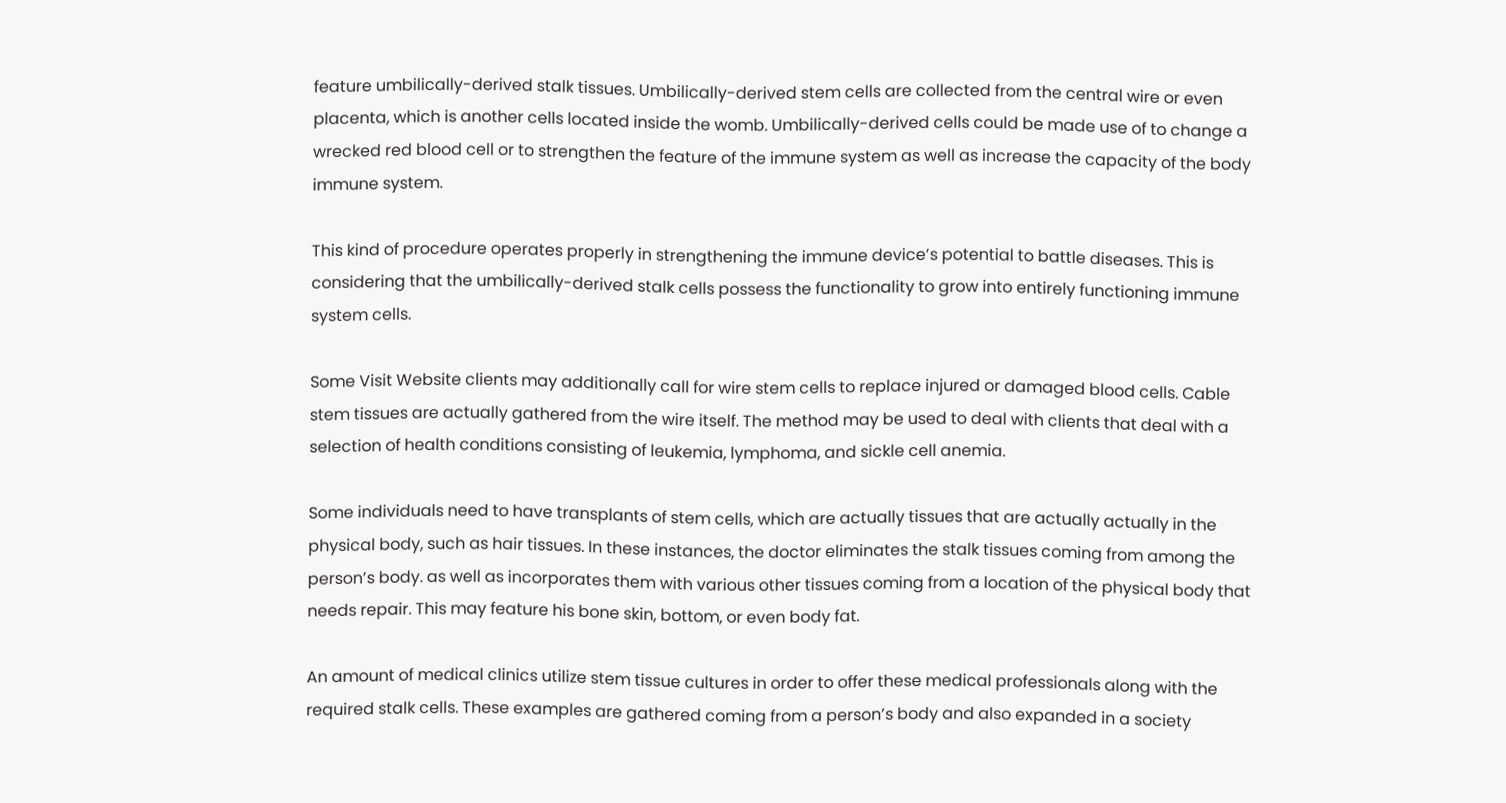feature umbilically-derived stalk tissues. Umbilically-derived stem cells are collected from the central wire or even placenta, which is another cells located inside the womb. Umbilically-derived cells could be made use of to change a wrecked red blood cell or to strengthen the feature of the immune system as well as increase the capacity of the body immune system.

This kind of procedure operates properly in strengthening the immune device’s potential to battle diseases. This is considering that the umbilically-derived stalk cells possess the functionality to grow into entirely functioning immune system cells.

Some Visit Website clients may additionally call for wire stem cells to replace injured or damaged blood cells. Cable stem tissues are actually gathered from the wire itself. The method may be used to deal with clients that deal with a selection of health conditions consisting of leukemia, lymphoma, and sickle cell anemia.

Some individuals need to have transplants of stem cells, which are actually tissues that are actually actually in the physical body, such as hair tissues. In these instances, the doctor eliminates the stalk tissues coming from among the person’s body. as well as incorporates them with various other tissues coming from a location of the physical body that needs repair. This may feature his bone skin, bottom, or even body fat.

An amount of medical clinics utilize stem tissue cultures in order to offer these medical professionals along with the required stalk cells. These examples are gathered coming from a person’s body and also expanded in a society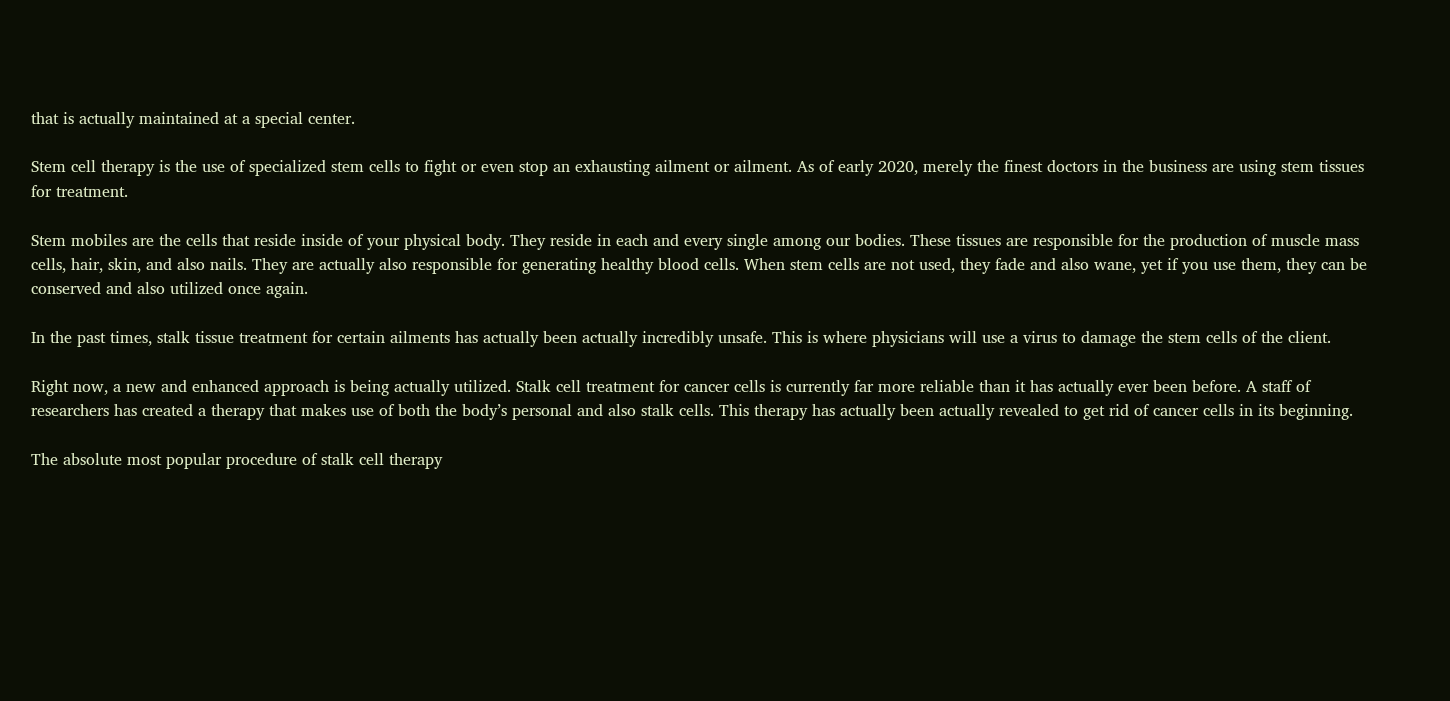that is actually maintained at a special center.

Stem cell therapy is the use of specialized stem cells to fight or even stop an exhausting ailment or ailment. As of early 2020, merely the finest doctors in the business are using stem tissues for treatment.

Stem mobiles are the cells that reside inside of your physical body. They reside in each and every single among our bodies. These tissues are responsible for the production of muscle mass cells, hair, skin, and also nails. They are actually also responsible for generating healthy blood cells. When stem cells are not used, they fade and also wane, yet if you use them, they can be conserved and also utilized once again.

In the past times, stalk tissue treatment for certain ailments has actually been actually incredibly unsafe. This is where physicians will use a virus to damage the stem cells of the client.

Right now, a new and enhanced approach is being actually utilized. Stalk cell treatment for cancer cells is currently far more reliable than it has actually ever been before. A staff of researchers has created a therapy that makes use of both the body’s personal and also stalk cells. This therapy has actually been actually revealed to get rid of cancer cells in its beginning.

The absolute most popular procedure of stalk cell therapy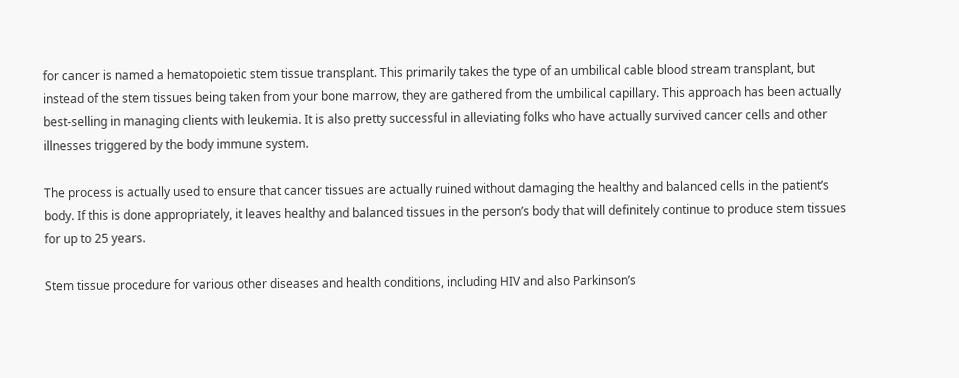for cancer is named a hematopoietic stem tissue transplant. This primarily takes the type of an umbilical cable blood stream transplant, but instead of the stem tissues being taken from your bone marrow, they are gathered from the umbilical capillary. This approach has been actually best-selling in managing clients with leukemia. It is also pretty successful in alleviating folks who have actually survived cancer cells and other illnesses triggered by the body immune system.

The process is actually used to ensure that cancer tissues are actually ruined without damaging the healthy and balanced cells in the patient’s body. If this is done appropriately, it leaves healthy and balanced tissues in the person’s body that will definitely continue to produce stem tissues for up to 25 years.

Stem tissue procedure for various other diseases and health conditions, including HIV and also Parkinson’s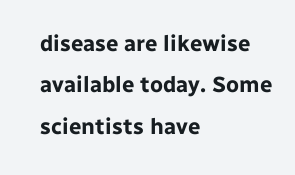disease are likewise available today. Some scientists have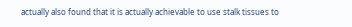actually also found that it is actually achievable to use stalk tissues to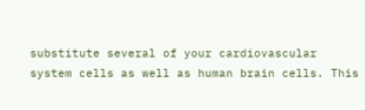substitute several of your cardiovascular system cells as well as human brain cells. This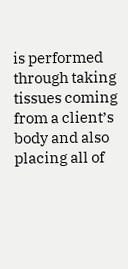is performed through taking tissues coming from a client’s body and also placing all of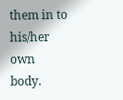them in to his/her own body.